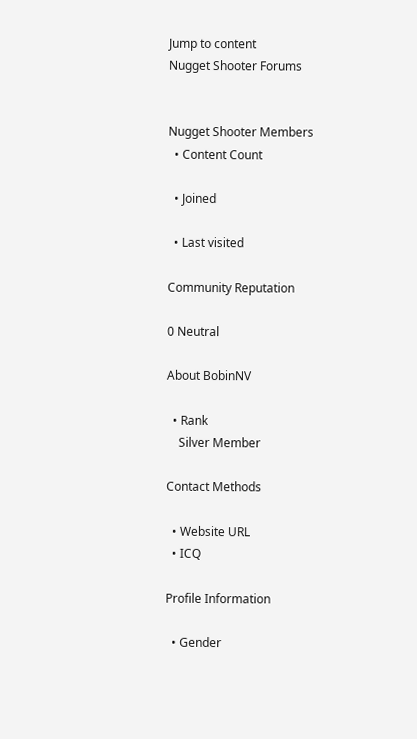Jump to content
Nugget Shooter Forums


Nugget Shooter Members
  • Content Count

  • Joined

  • Last visited

Community Reputation

0 Neutral

About BobinNV

  • Rank
    Silver Member

Contact Methods

  • Website URL
  • ICQ

Profile Information

  • Gender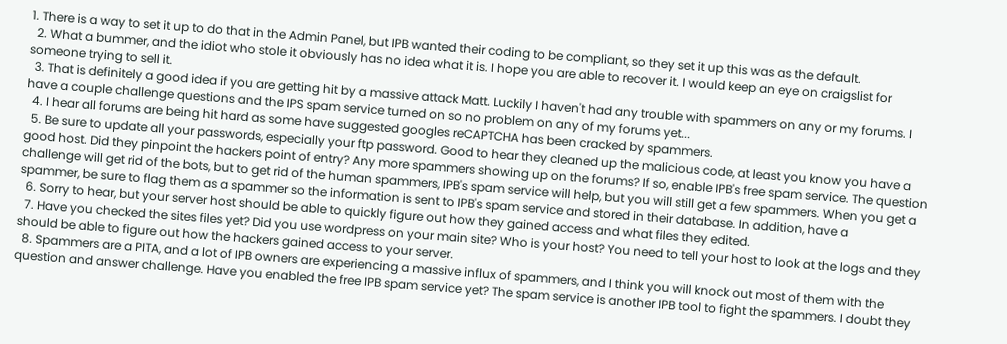1. There is a way to set it up to do that in the Admin Panel, but IPB wanted their coding to be compliant, so they set it up this was as the default.
  2. What a bummer, and the idiot who stole it obviously has no idea what it is. I hope you are able to recover it. I would keep an eye on craigslist for someone trying to sell it.
  3. That is definitely a good idea if you are getting hit by a massive attack Matt. Luckily I haven't had any trouble with spammers on any or my forums. I have a couple challenge questions and the IPS spam service turned on so no problem on any of my forums yet...
  4. I hear all forums are being hit hard as some have suggested googles reCAPTCHA has been cracked by spammers.
  5. Be sure to update all your passwords, especially your ftp password. Good to hear they cleaned up the malicious code, at least you know you have a good host. Did they pinpoint the hackers point of entry? Any more spammers showing up on the forums? If so, enable IPB's free spam service. The question challenge will get rid of the bots, but to get rid of the human spammers, IPB's spam service will help, but you will still get a few spammers. When you get a spammer, be sure to flag them as a spammer so the information is sent to IPB's spam service and stored in their database. In addition, have a
  6. Sorry to hear, but your server host should be able to quickly figure out how they gained access and what files they edited.
  7. Have you checked the sites files yet? Did you use wordpress on your main site? Who is your host? You need to tell your host to look at the logs and they should be able to figure out how the hackers gained access to your server.
  8. Spammers are a PITA, and a lot of IPB owners are experiencing a massive influx of spammers, and I think you will knock out most of them with the question and answer challenge. Have you enabled the free IPB spam service yet? The spam service is another IPB tool to fight the spammers. I doubt they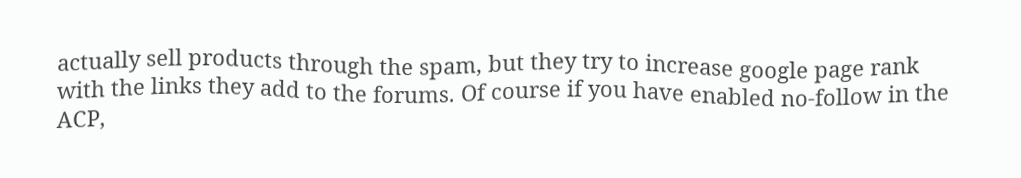actually sell products through the spam, but they try to increase google page rank with the links they add to the forums. Of course if you have enabled no-follow in the ACP,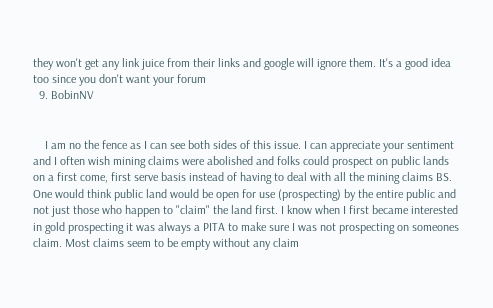they won't get any link juice from their links and google will ignore them. It's a good idea too since you don't want your forum
  9. BobinNV


    I am no the fence as I can see both sides of this issue. I can appreciate your sentiment and I often wish mining claims were abolished and folks could prospect on public lands on a first come, first serve basis instead of having to deal with all the mining claims BS. One would think public land would be open for use (prospecting) by the entire public and not just those who happen to "claim" the land first. I know when I first became interested in gold prospecting it was always a PITA to make sure I was not prospecting on someones claim. Most claims seem to be empty without any claim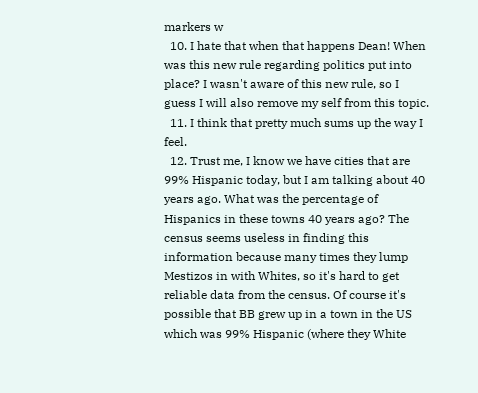markers w
  10. I hate that when that happens Dean! When was this new rule regarding politics put into place? I wasn't aware of this new rule, so I guess I will also remove my self from this topic.
  11. I think that pretty much sums up the way I feel.
  12. Trust me, I know we have cities that are 99% Hispanic today, but I am talking about 40 years ago. What was the percentage of Hispanics in these towns 40 years ago? The census seems useless in finding this information because many times they lump Mestizos in with Whites, so it's hard to get reliable data from the census. Of course it's possible that BB grew up in a town in the US which was 99% Hispanic (where they White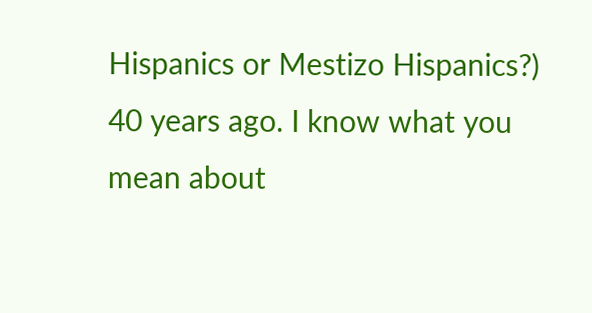Hispanics or Mestizo Hispanics?) 40 years ago. I know what you mean about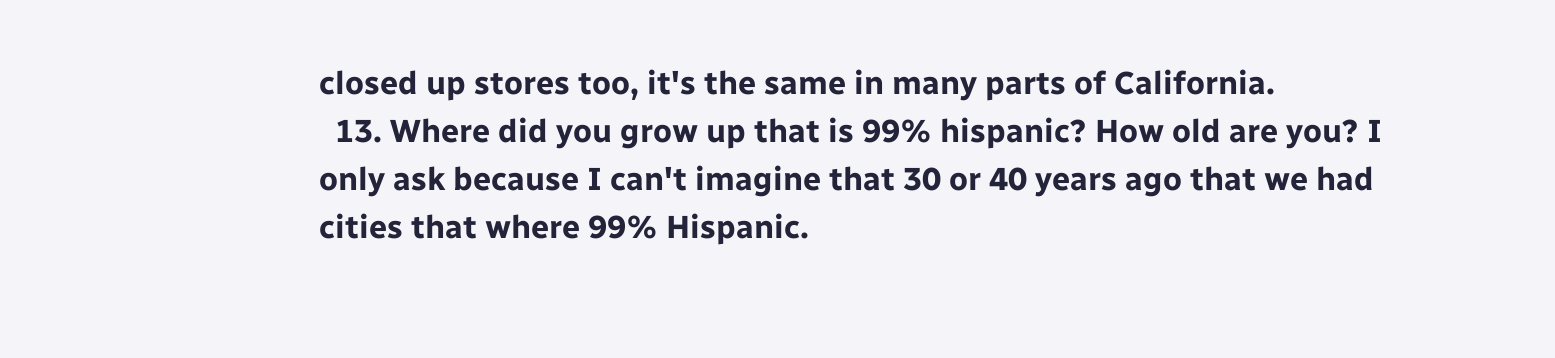closed up stores too, it's the same in many parts of California.
  13. Where did you grow up that is 99% hispanic? How old are you? I only ask because I can't imagine that 30 or 40 years ago that we had cities that where 99% Hispanic.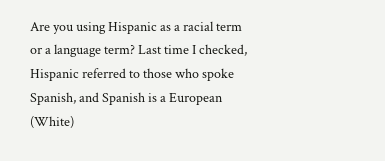Are you using Hispanic as a racial term or a language term? Last time I checked, Hispanic referred to those who spoke Spanish, and Spanish is a European (White)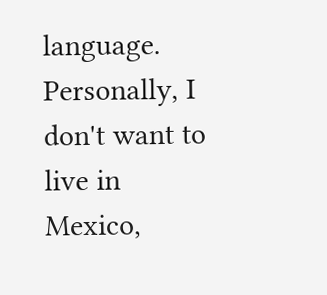language. Personally, I don't want to live in Mexico,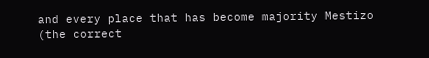and every place that has become majority Mestizo (the correct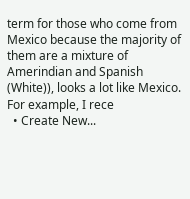term for those who come from Mexico because the majority of them are a mixture of Amerindian and Spanish (White)), looks a lot like Mexico. For example, I rece
  • Create New...